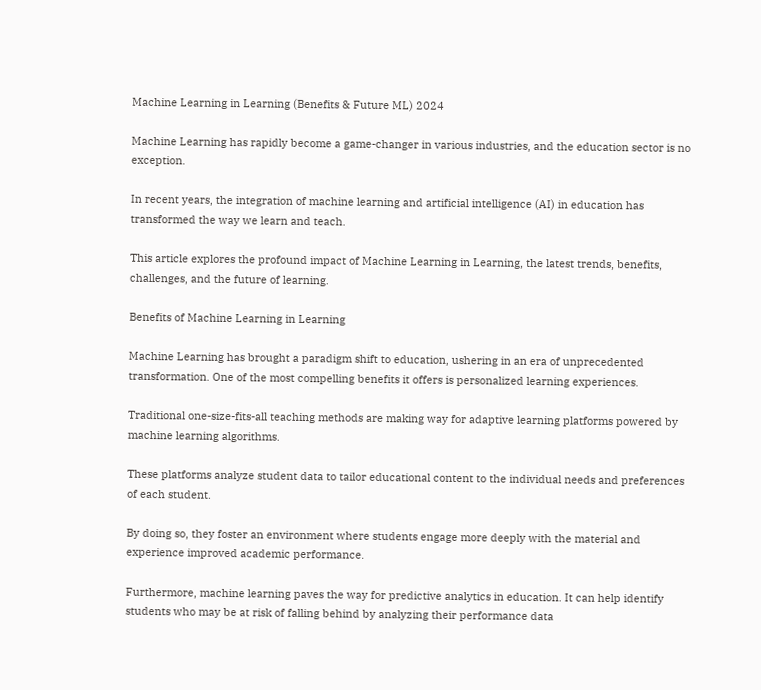Machine Learning in Learning (Benefits & Future ML) 2024

Machine Learning has rapidly become a game-changer in various industries, and the education sector is no exception.

In recent years, the integration of machine learning and artificial intelligence (AI) in education has transformed the way we learn and teach.

This article explores the profound impact of Machine Learning in Learning, the latest trends, benefits, challenges, and the future of learning.

Benefits of Machine Learning in Learning

Machine Learning has brought a paradigm shift to education, ushering in an era of unprecedented transformation. One of the most compelling benefits it offers is personalized learning experiences.

Traditional one-size-fits-all teaching methods are making way for adaptive learning platforms powered by machine learning algorithms.

These platforms analyze student data to tailor educational content to the individual needs and preferences of each student.

By doing so, they foster an environment where students engage more deeply with the material and experience improved academic performance.

Furthermore, machine learning paves the way for predictive analytics in education. It can help identify students who may be at risk of falling behind by analyzing their performance data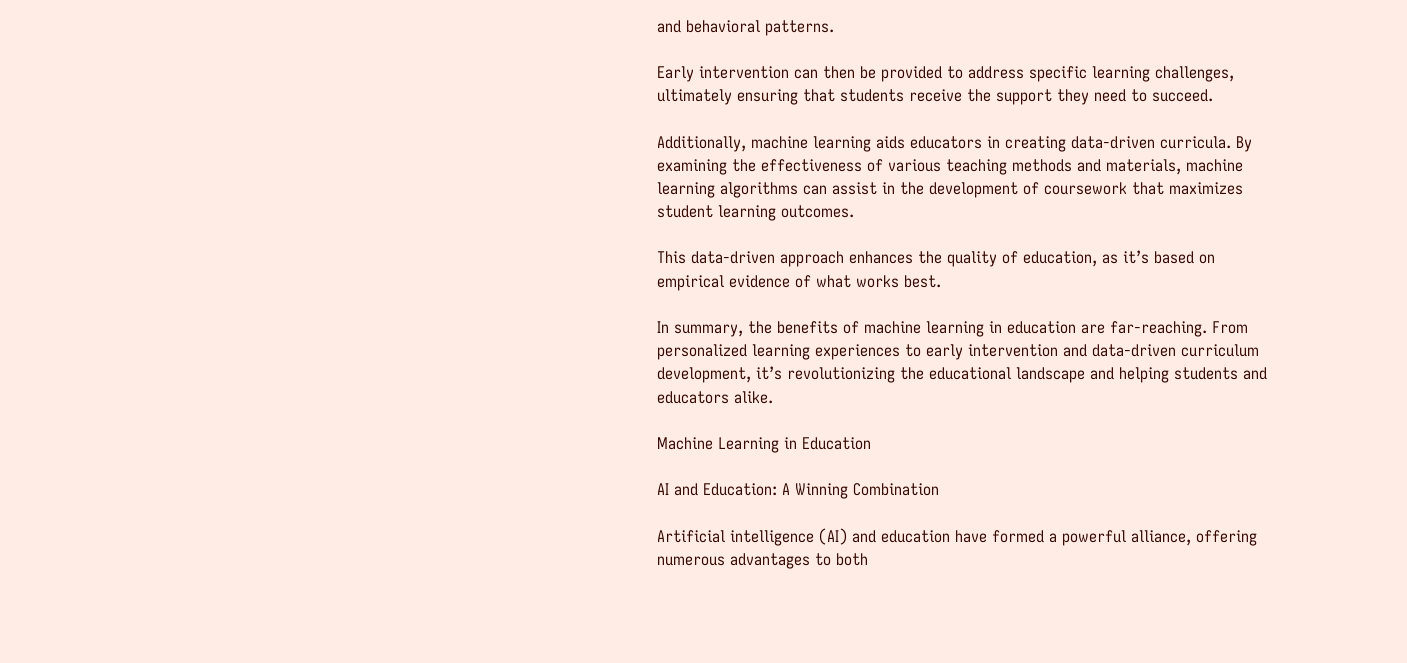and behavioral patterns.

Early intervention can then be provided to address specific learning challenges, ultimately ensuring that students receive the support they need to succeed.

Additionally, machine learning aids educators in creating data-driven curricula. By examining the effectiveness of various teaching methods and materials, machine learning algorithms can assist in the development of coursework that maximizes student learning outcomes.

This data-driven approach enhances the quality of education, as it’s based on empirical evidence of what works best.

In summary, the benefits of machine learning in education are far-reaching. From personalized learning experiences to early intervention and data-driven curriculum development, it’s revolutionizing the educational landscape and helping students and educators alike.

Machine Learning in Education

AI and Education: A Winning Combination

Artificial intelligence (AI) and education have formed a powerful alliance, offering numerous advantages to both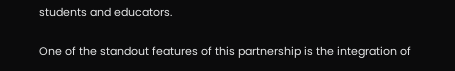students and educators.

One of the standout features of this partnership is the integration of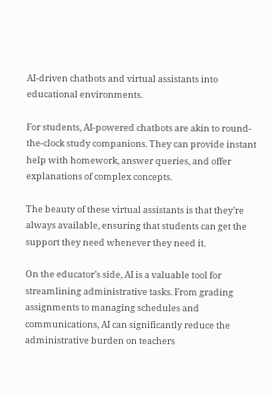AI-driven chatbots and virtual assistants into educational environments.

For students, AI-powered chatbots are akin to round-the-clock study companions. They can provide instant help with homework, answer queries, and offer explanations of complex concepts.

The beauty of these virtual assistants is that they’re always available, ensuring that students can get the support they need whenever they need it.

On the educator’s side, AI is a valuable tool for streamlining administrative tasks. From grading assignments to managing schedules and communications, AI can significantly reduce the administrative burden on teachers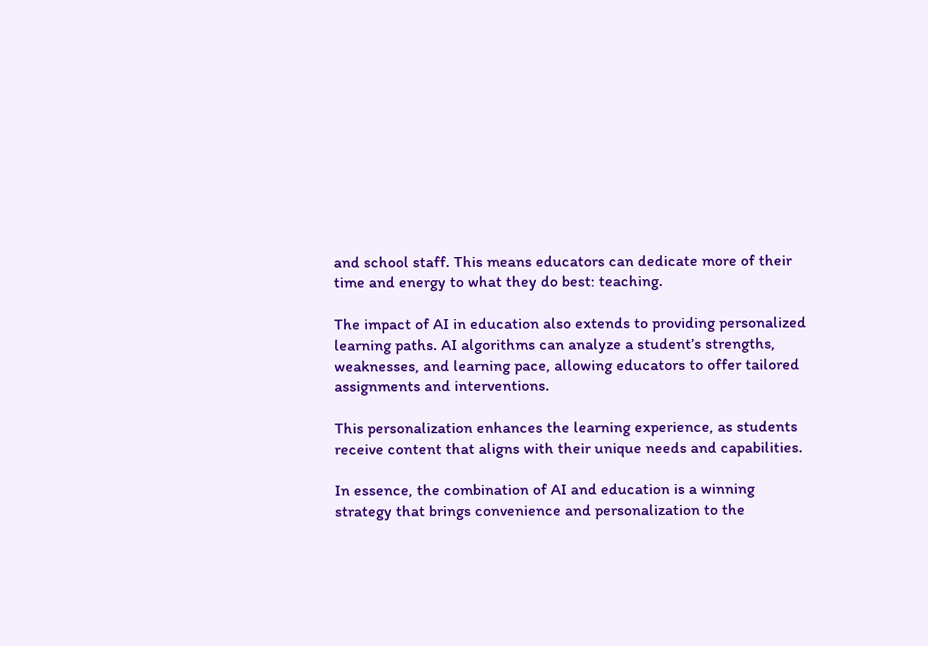and school staff. This means educators can dedicate more of their time and energy to what they do best: teaching.

The impact of AI in education also extends to providing personalized learning paths. AI algorithms can analyze a student’s strengths, weaknesses, and learning pace, allowing educators to offer tailored assignments and interventions.

This personalization enhances the learning experience, as students receive content that aligns with their unique needs and capabilities.

In essence, the combination of AI and education is a winning strategy that brings convenience and personalization to the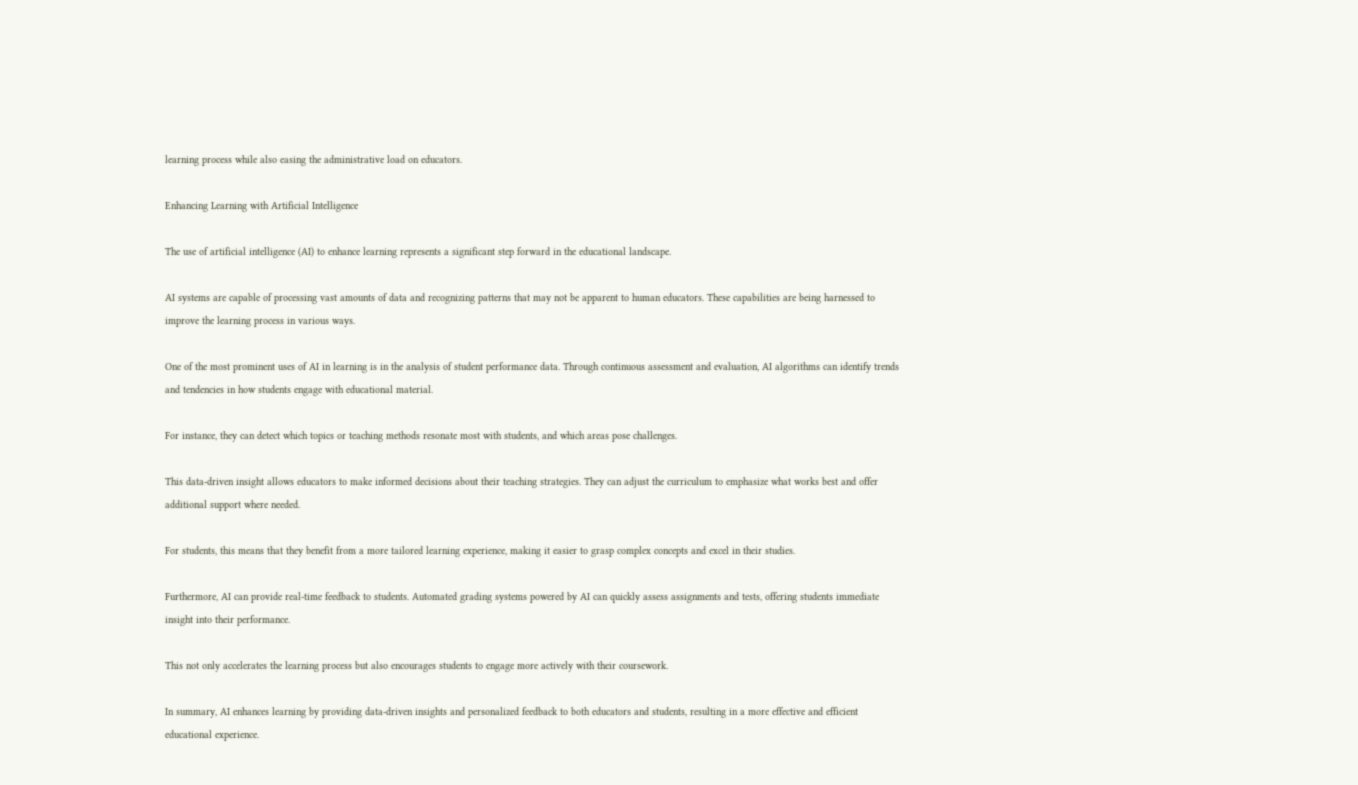learning process while also easing the administrative load on educators.

Enhancing Learning with Artificial Intelligence

The use of artificial intelligence (AI) to enhance learning represents a significant step forward in the educational landscape.

AI systems are capable of processing vast amounts of data and recognizing patterns that may not be apparent to human educators. These capabilities are being harnessed to improve the learning process in various ways.

One of the most prominent uses of AI in learning is in the analysis of student performance data. Through continuous assessment and evaluation, AI algorithms can identify trends and tendencies in how students engage with educational material.

For instance, they can detect which topics or teaching methods resonate most with students, and which areas pose challenges.

This data-driven insight allows educators to make informed decisions about their teaching strategies. They can adjust the curriculum to emphasize what works best and offer additional support where needed.

For students, this means that they benefit from a more tailored learning experience, making it easier to grasp complex concepts and excel in their studies.

Furthermore, AI can provide real-time feedback to students. Automated grading systems powered by AI can quickly assess assignments and tests, offering students immediate insight into their performance.

This not only accelerates the learning process but also encourages students to engage more actively with their coursework.

In summary, AI enhances learning by providing data-driven insights and personalized feedback to both educators and students, resulting in a more effective and efficient educational experience.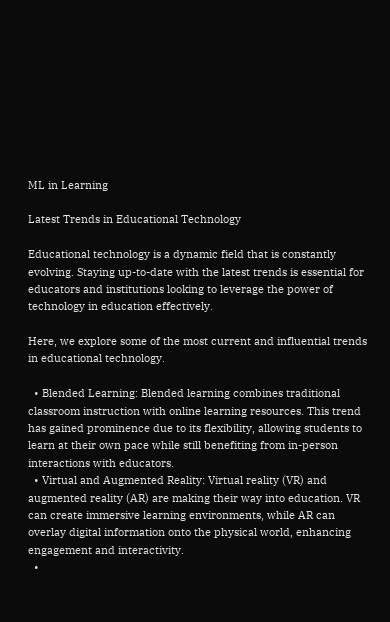ML in Learning

Latest Trends in Educational Technology

Educational technology is a dynamic field that is constantly evolving. Staying up-to-date with the latest trends is essential for educators and institutions looking to leverage the power of technology in education effectively.

Here, we explore some of the most current and influential trends in educational technology.

  • Blended Learning: Blended learning combines traditional classroom instruction with online learning resources. This trend has gained prominence due to its flexibility, allowing students to learn at their own pace while still benefiting from in-person interactions with educators.
  • Virtual and Augmented Reality: Virtual reality (VR) and augmented reality (AR) are making their way into education. VR can create immersive learning environments, while AR can overlay digital information onto the physical world, enhancing engagement and interactivity.
  •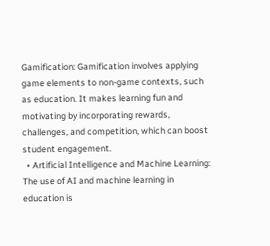Gamification: Gamification involves applying game elements to non-game contexts, such as education. It makes learning fun and motivating by incorporating rewards, challenges, and competition, which can boost student engagement.
  • Artificial Intelligence and Machine Learning: The use of AI and machine learning in education is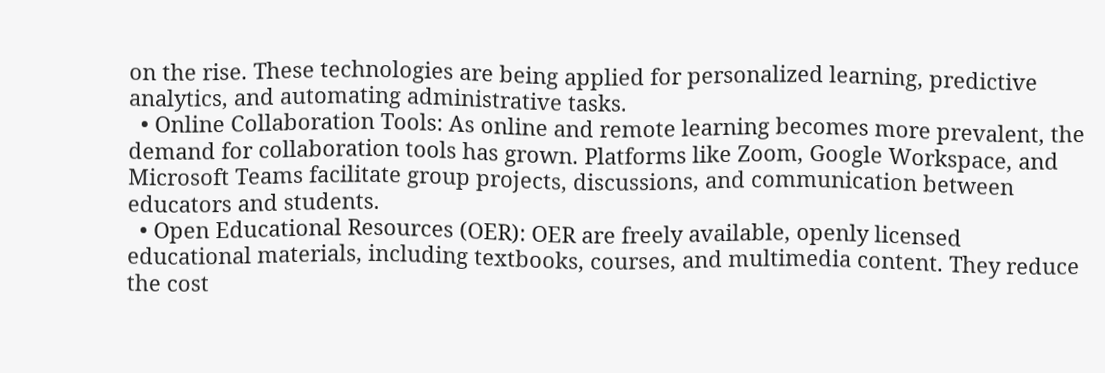on the rise. These technologies are being applied for personalized learning, predictive analytics, and automating administrative tasks.
  • Online Collaboration Tools: As online and remote learning becomes more prevalent, the demand for collaboration tools has grown. Platforms like Zoom, Google Workspace, and Microsoft Teams facilitate group projects, discussions, and communication between educators and students.
  • Open Educational Resources (OER): OER are freely available, openly licensed educational materials, including textbooks, courses, and multimedia content. They reduce the cost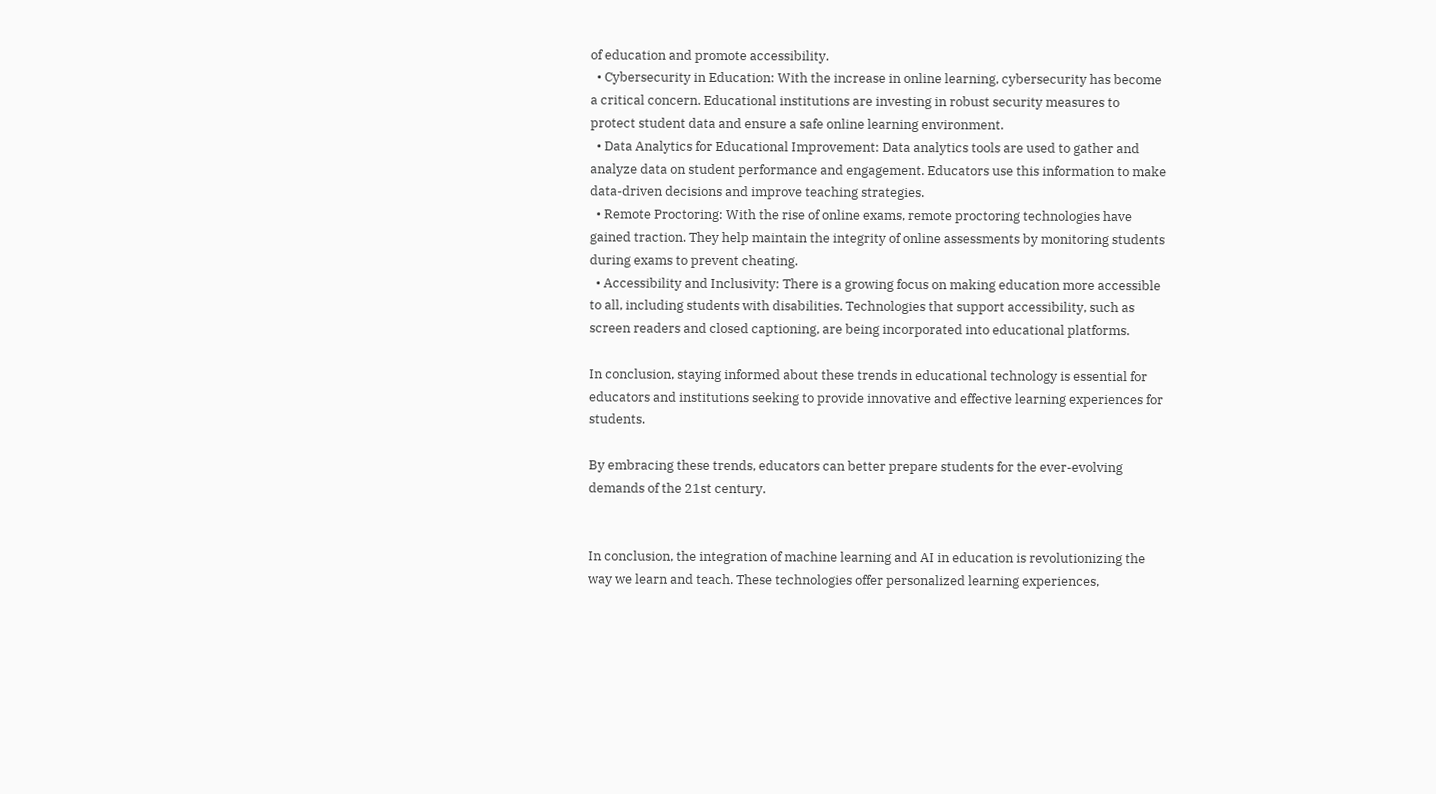of education and promote accessibility.
  • Cybersecurity in Education: With the increase in online learning, cybersecurity has become a critical concern. Educational institutions are investing in robust security measures to protect student data and ensure a safe online learning environment.
  • Data Analytics for Educational Improvement: Data analytics tools are used to gather and analyze data on student performance and engagement. Educators use this information to make data-driven decisions and improve teaching strategies.
  • Remote Proctoring: With the rise of online exams, remote proctoring technologies have gained traction. They help maintain the integrity of online assessments by monitoring students during exams to prevent cheating.
  • Accessibility and Inclusivity: There is a growing focus on making education more accessible to all, including students with disabilities. Technologies that support accessibility, such as screen readers and closed captioning, are being incorporated into educational platforms.

In conclusion, staying informed about these trends in educational technology is essential for educators and institutions seeking to provide innovative and effective learning experiences for students.

By embracing these trends, educators can better prepare students for the ever-evolving demands of the 21st century.


In conclusion, the integration of machine learning and AI in education is revolutionizing the way we learn and teach. These technologies offer personalized learning experiences,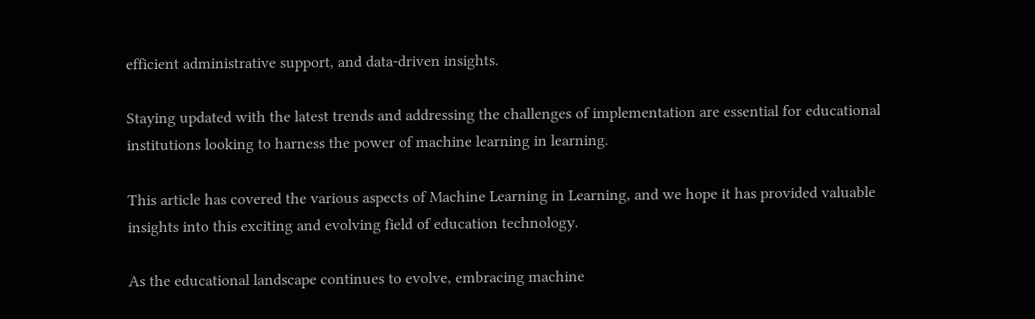efficient administrative support, and data-driven insights.

Staying updated with the latest trends and addressing the challenges of implementation are essential for educational institutions looking to harness the power of machine learning in learning.

This article has covered the various aspects of Machine Learning in Learning, and we hope it has provided valuable insights into this exciting and evolving field of education technology.

As the educational landscape continues to evolve, embracing machine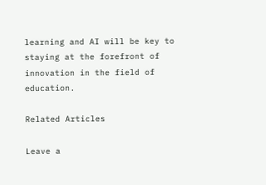learning and AI will be key to staying at the forefront of innovation in the field of education.

Related Articles

Leave a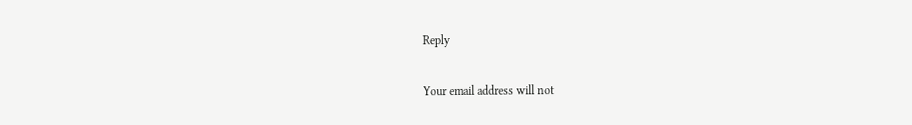Reply

Your email address will not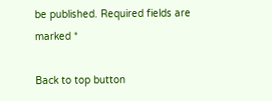be published. Required fields are marked *

Back to top button